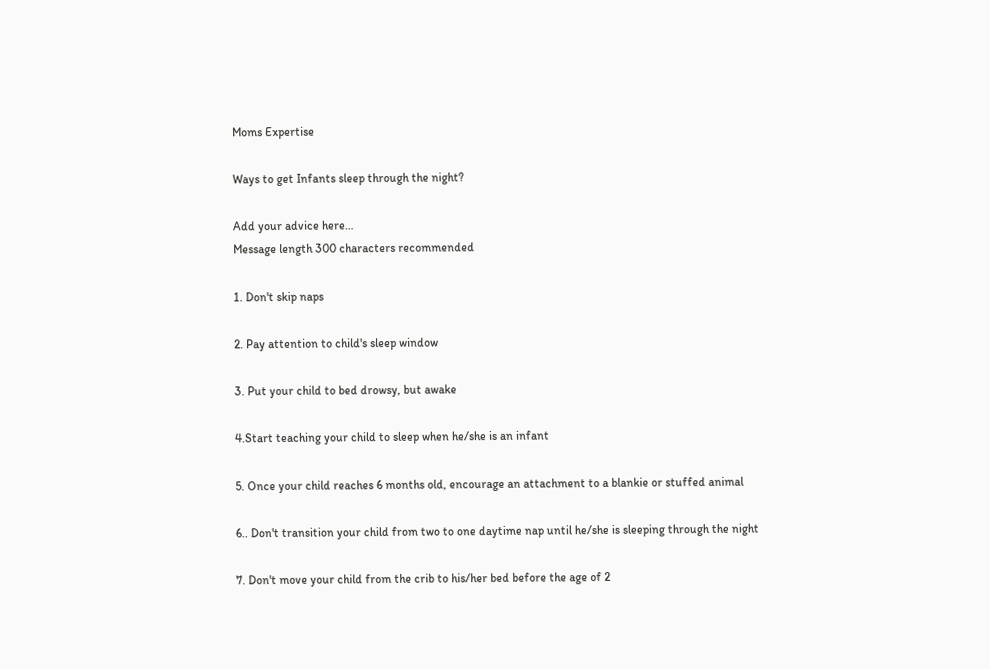Moms Expertise

Ways to get Infants sleep through the night?

Add your advice here…
Message length 300 characters recommended

1. Don't skip naps

2. Pay attention to child's sleep window

3. Put your child to bed drowsy, but awake

4.Start teaching your child to sleep when he/she is an infant

5. Once your child reaches 6 months old, encourage an attachment to a blankie or stuffed animal

6.. Don't transition your child from two to one daytime nap until he/she is sleeping through the night

7. Don't move your child from the crib to his/her bed before the age of 2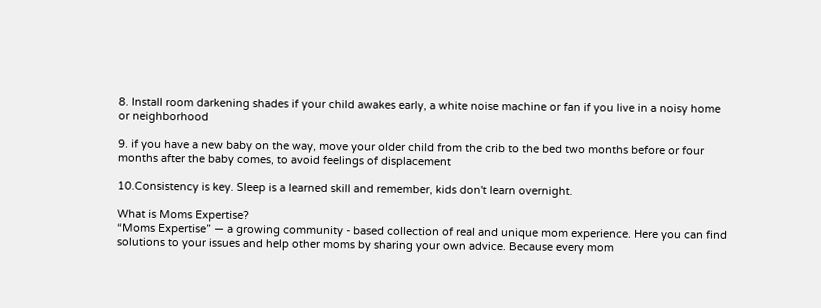8. Install room darkening shades if your child awakes early, a white noise machine or fan if you live in a noisy home or neighborhood

9. if you have a new baby on the way, move your older child from the crib to the bed two months before or four months after the baby comes, to avoid feelings of displacement

10.Consistency is key. Sleep is a learned skill and remember, kids don't learn overnight.

What is Moms Expertise?
“Moms Expertise” — a growing community - based collection of real and unique mom experience. Here you can find solutions to your issues and help other moms by sharing your own advice. Because every mom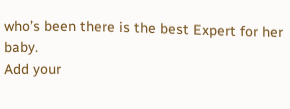who’s been there is the best Expert for her baby.
Add your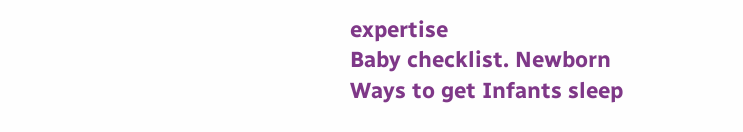expertise
Baby checklist. Newborn
Ways to get Infants sleep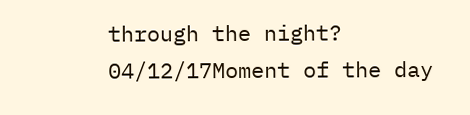through the night?
04/12/17Moment of the day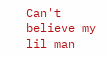Can't believe my lil man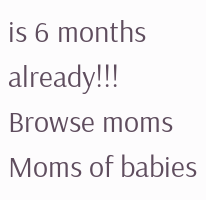is 6 months already!!!
Browse moms
Moms of babies